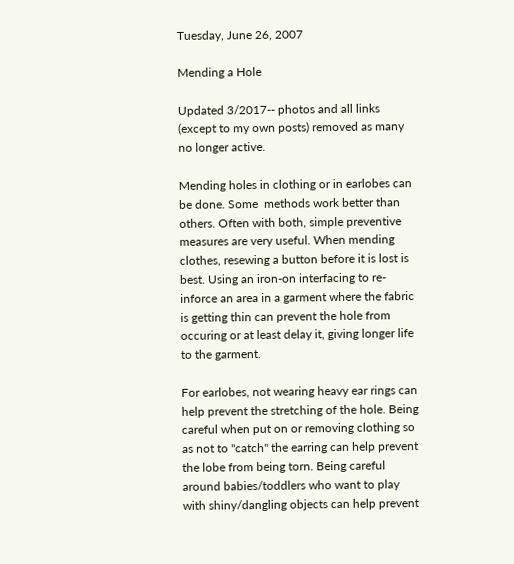Tuesday, June 26, 2007

Mending a Hole

Updated 3/2017-- photos and all links (except to my own posts) removed as many no longer active.

Mending holes in clothing or in earlobes can be done. Some  methods work better than others. Often with both, simple preventive measures are very useful. When mending clothes, resewing a button before it is lost is best. Using an iron-on interfacing to re-inforce an area in a garment where the fabric is getting thin can prevent the hole from occuring or at least delay it, giving longer life to the garment.

For earlobes, not wearing heavy ear rings can help prevent the stretching of the hole. Being careful when put on or removing clothing so as not to "catch" the earring can help prevent the lobe from being torn. Being careful around babies/toddlers who want to play with shiny/dangling objects can help prevent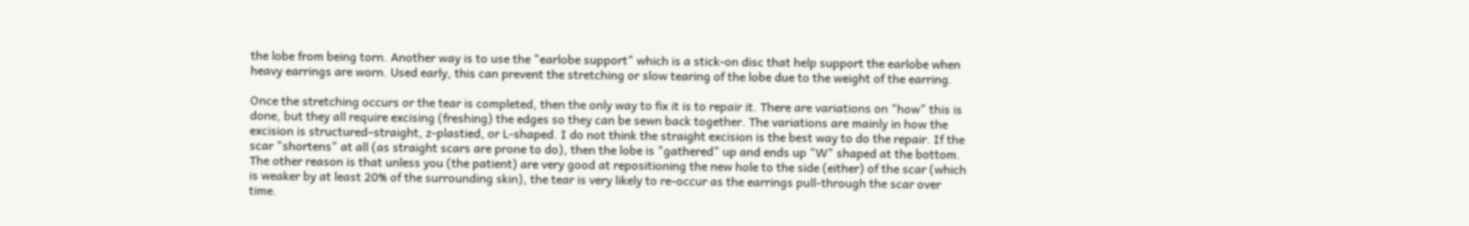the lobe from being torn. Another way is to use the "earlobe support" which is a stick-on disc that help support the earlobe when heavy earrings are worn. Used early, this can prevent the stretching or slow tearing of the lobe due to the weight of the earring.

Once the stretching occurs or the tear is completed, then the only way to fix it is to repair it. There are variations on "how" this is done, but they all require excising (freshing) the edges so they can be sewn back together. The variations are mainly in how the excision is structured–straight, z-plastied, or L-shaped. I do not think the straight excision is the best way to do the repair. If the scar "shortens" at all (as straight scars are prone to do), then the lobe is "gathered" up and ends up "W" shaped at the bottom. The other reason is that unless you (the patient) are very good at repositioning the new hole to the side (either) of the scar (which is weaker by at least 20% of the surrounding skin), the tear is very likely to re-occur as the earrings pull-through the scar over time.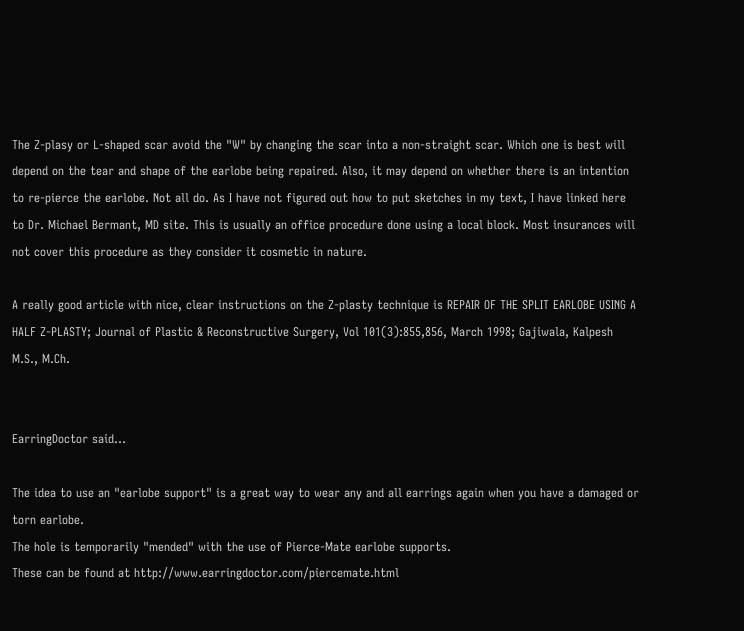The Z-plasy or L-shaped scar avoid the "W" by changing the scar into a non-straight scar. Which one is best will depend on the tear and shape of the earlobe being repaired. Also, it may depend on whether there is an intention to re-pierce the earlobe. Not all do. As I have not figured out how to put sketches in my text, I have linked here to Dr. Michael Bermant, MD site. This is usually an office procedure done using a local block. Most insurances will not cover this procedure as they consider it cosmetic in nature.

A really good article with nice, clear instructions on the Z-plasty technique is REPAIR OF THE SPLIT EARLOBE USING A HALF Z-PLASTY; Journal of Plastic & Reconstructive Surgery, Vol 101(3):855,856, March 1998; Gajiwala, Kalpesh M.S., M.Ch.


EarringDoctor said...

The idea to use an "earlobe support" is a great way to wear any and all earrings again when you have a damaged or torn earlobe.
The hole is temporarily "mended" with the use of Pierce-Mate earlobe supports.
These can be found at http://www.earringdoctor.com/piercemate.html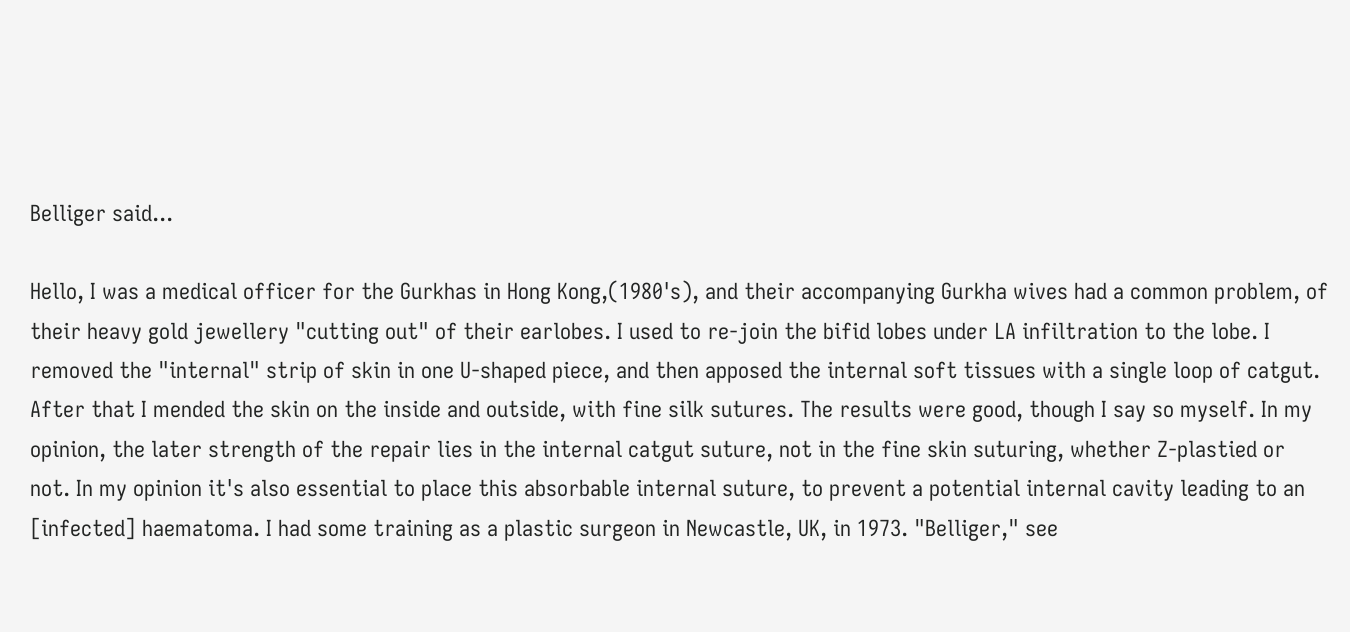Belliger said...

Hello, I was a medical officer for the Gurkhas in Hong Kong,(1980's), and their accompanying Gurkha wives had a common problem, of their heavy gold jewellery "cutting out" of their earlobes. I used to re-join the bifid lobes under LA infiltration to the lobe. I removed the "internal" strip of skin in one U-shaped piece, and then apposed the internal soft tissues with a single loop of catgut. After that I mended the skin on the inside and outside, with fine silk sutures. The results were good, though I say so myself. In my opinion, the later strength of the repair lies in the internal catgut suture, not in the fine skin suturing, whether Z-plastied or not. In my opinion it's also essential to place this absorbable internal suture, to prevent a potential internal cavity leading to an [infected] haematoma. I had some training as a plastic surgeon in Newcastle, UK, in 1973. "Belliger," see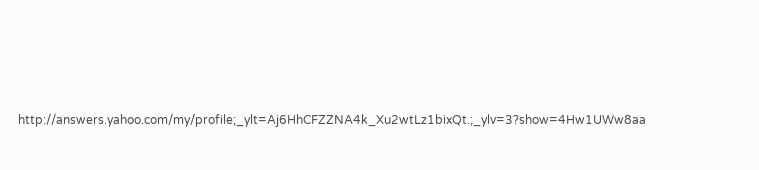http://answers.yahoo.com/my/profile;_ylt=Aj6HhCFZZNA4k_Xu2wtLz1bixQt.;_ylv=3?show=4Hw1UWw8aa